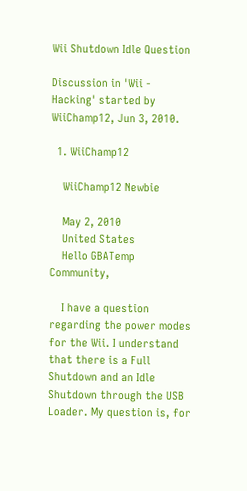Wii Shutdown Idle Question

Discussion in 'Wii - Hacking' started by WiiChamp12, Jun 3, 2010.

  1. WiiChamp12

    WiiChamp12 Newbie

    May 2, 2010
    United States
    Hello GBATemp Community,

    I have a question regarding the power modes for the Wii. I understand that there is a Full Shutdown and an Idle Shutdown through the USB Loader. My question is, for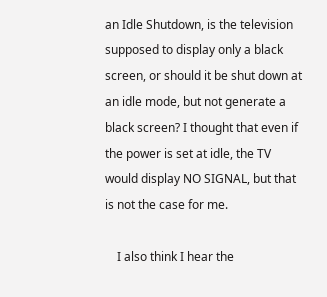an Idle Shutdown, is the television supposed to display only a black screen, or should it be shut down at an idle mode, but not generate a black screen? I thought that even if the power is set at idle, the TV would display NO SIGNAL, but that is not the case for me.

    I also think I hear the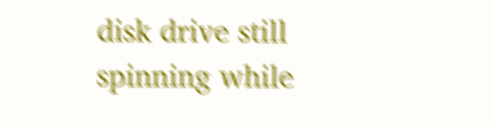disk drive still spinning while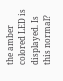the amber colored LED is displayed. Is this normal?